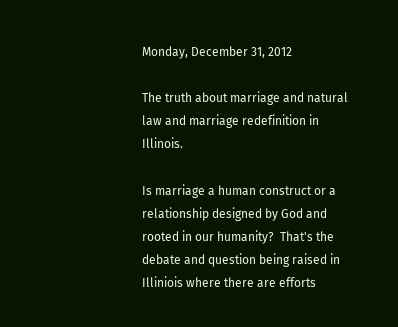Monday, December 31, 2012

The truth about marriage and natural law and marriage redefinition in Illinois.

Is marriage a human construct or a relationship designed by God and rooted in our humanity?  That's the debate and question being raised in Illiniois where there are efforts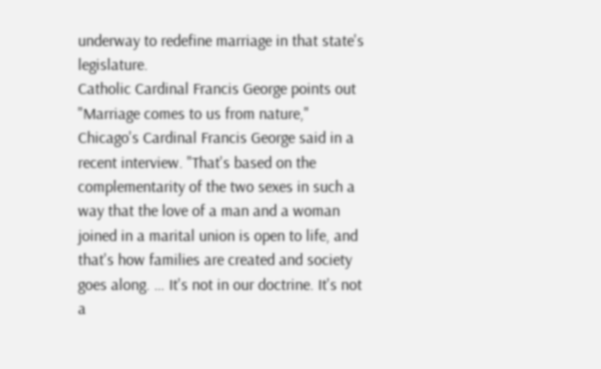underway to redefine marriage in that state's legislature.
Catholic Cardinal Francis George points out "Marriage comes to us from nature," Chicago's Cardinal Francis George said in a recent interview. "That's based on the complementarity of the two sexes in such a way that the love of a man and a woman joined in a marital union is open to life, and that's how families are created and society goes along. … It's not in our doctrine. It's not a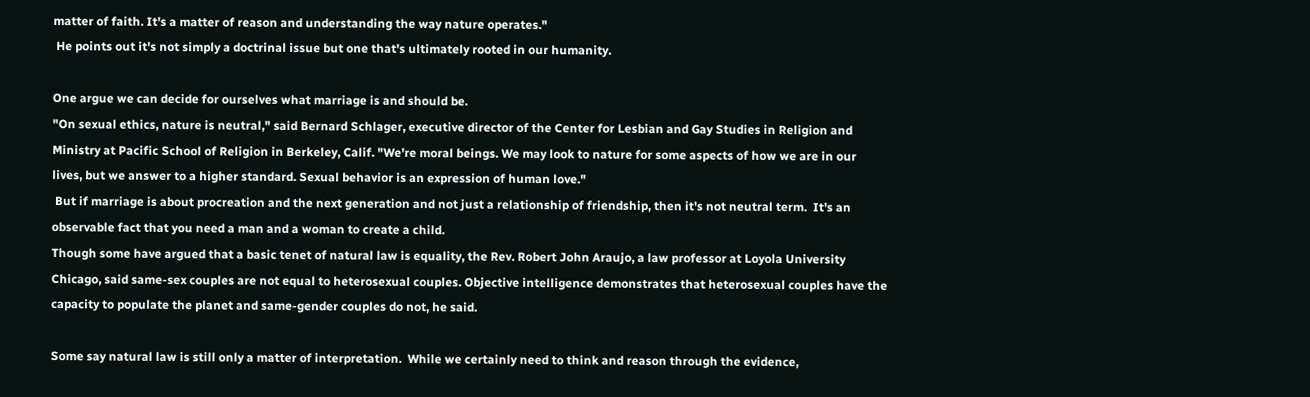matter of faith. It's a matter of reason and understanding the way nature operates."
 He points out it's not simply a doctrinal issue but one that's ultimately rooted in our humanity.

One argue we can decide for ourselves what marriage is and should be.
"On sexual ethics, nature is neutral," said Bernard Schlager, executive director of the Center for Lesbian and Gay Studies in Religion and Ministry at Pacific School of Religion in Berkeley, Calif. "We're moral beings. We may look to nature for some aspects of how we are in our lives, but we answer to a higher standard. Sexual behavior is an expression of human love."
 But if marriage is about procreation and the next generation and not just a relationship of friendship, then it's not neutral term.  It's an observable fact that you need a man and a woman to create a child.
Though some have argued that a basic tenet of natural law is equality, the Rev. Robert John Araujo, a law professor at Loyola University Chicago, said same-sex couples are not equal to heterosexual couples. Objective intelligence demonstrates that heterosexual couples have the capacity to populate the planet and same-gender couples do not, he said.

Some say natural law is still only a matter of interpretation.  While we certainly need to think and reason through the evidence,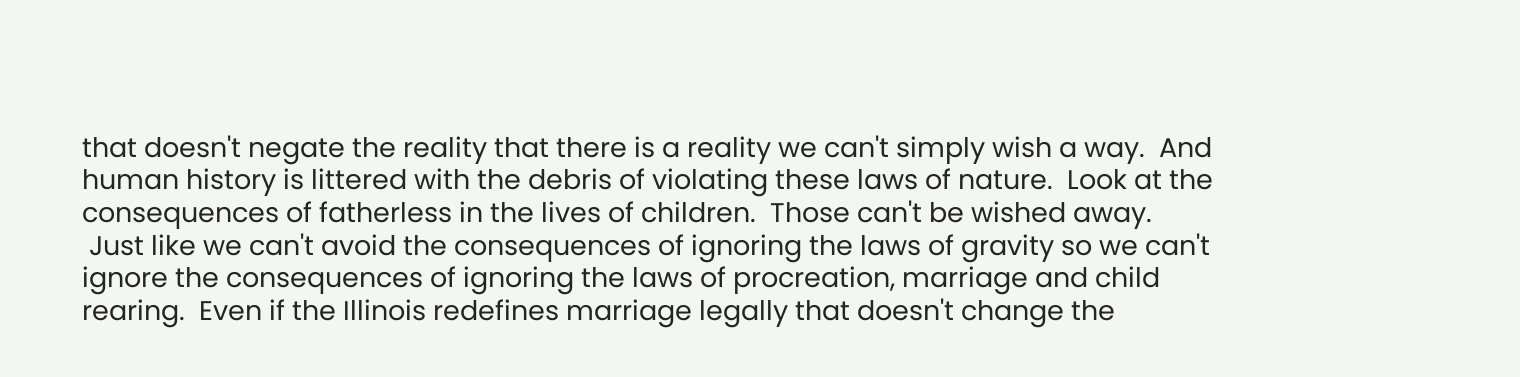that doesn't negate the reality that there is a reality we can't simply wish a way.  And human history is littered with the debris of violating these laws of nature.  Look at the consequences of fatherless in the lives of children.  Those can't be wished away.
 Just like we can't avoid the consequences of ignoring the laws of gravity so we can't ignore the consequences of ignoring the laws of procreation, marriage and child rearing.  Even if the Illinois redefines marriage legally that doesn't change the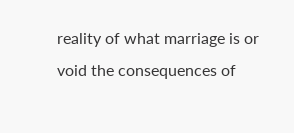reality of what marriage is or void the consequences of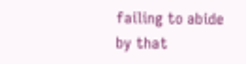failing to abide by that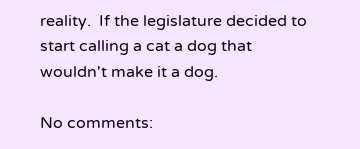reality.  If the legislature decided to start calling a cat a dog that wouldn't make it a dog.

No comments: